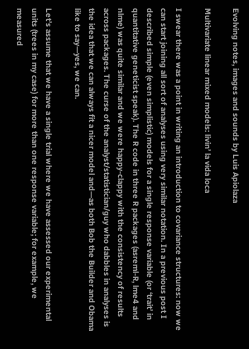Evolving notes, images and sounds by Luis Apiolaza

Multivariate linear mixed models: livin’ la vida loca

I swear there was a point in writing an introduction to covariance structures: now we can start joining all sort of analyses using very similar notation. In a previous post I described simple (even simplistic) models for a single response variable (or ‘trait’ in quantitative geneticist speak). The R code in three R packages (asreml-R, lme4 and nlme) was quite similar and we were happy-clappy with the consistency of results across packages. The curse of the analyst/statistician/guy who dabbles in analyses is the idea that we can always fit a nicer model and—as both Bob the Builder and Obama like to say—yes, we can.

Let’s assume that we have a single trial where we have assessed our experimental units (trees in my case) for more than one response variable; for example, we measured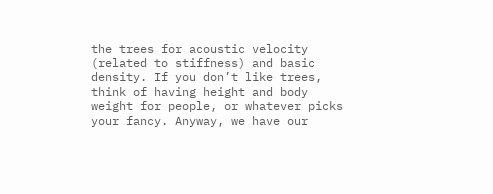the trees for acoustic velocity (related to stiffness) and basic density. If you don’t like trees, think of having height and body weight for people, or whatever picks your fancy. Anyway, we have our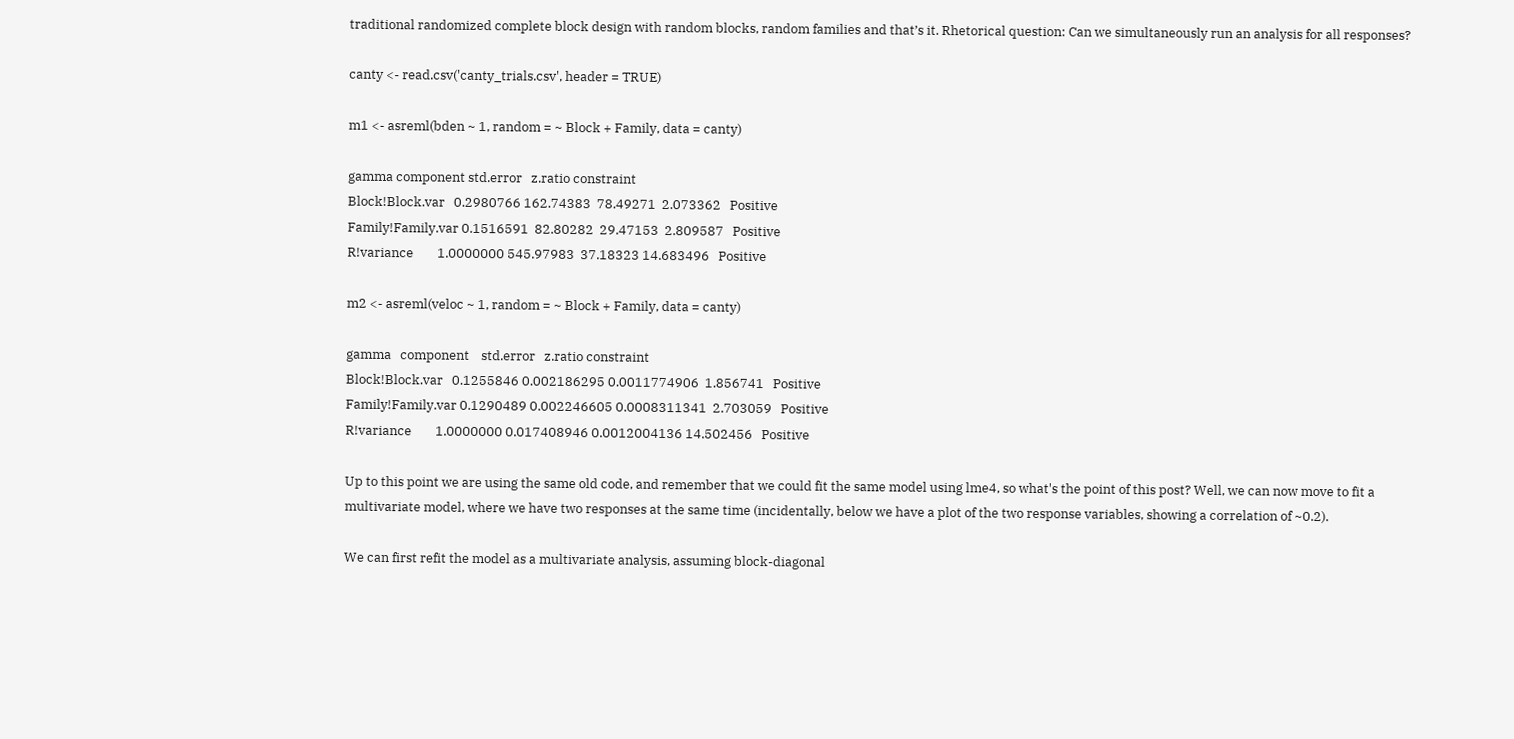traditional randomized complete block design with random blocks, random families and that’s it. Rhetorical question: Can we simultaneously run an analysis for all responses?

canty <- read.csv('canty_trials.csv', header = TRUE)

m1 <- asreml(bden ~ 1, random = ~ Block + Family, data = canty)

gamma component std.error   z.ratio constraint
Block!Block.var   0.2980766 162.74383  78.49271  2.073362   Positive
Family!Family.var 0.1516591  82.80282  29.47153  2.809587   Positive
R!variance        1.0000000 545.97983  37.18323 14.683496   Positive

m2 <- asreml(veloc ~ 1, random = ~ Block + Family, data = canty)

gamma   component    std.error   z.ratio constraint
Block!Block.var   0.1255846 0.002186295 0.0011774906  1.856741   Positive
Family!Family.var 0.1290489 0.002246605 0.0008311341  2.703059   Positive
R!variance        1.0000000 0.017408946 0.0012004136 14.502456   Positive

Up to this point we are using the same old code, and remember that we could fit the same model using lme4, so what's the point of this post? Well, we can now move to fit a multivariate model, where we have two responses at the same time (incidentally, below we have a plot of the two response variables, showing a correlation of ~0.2).

We can first refit the model as a multivariate analysis, assuming block-diagonal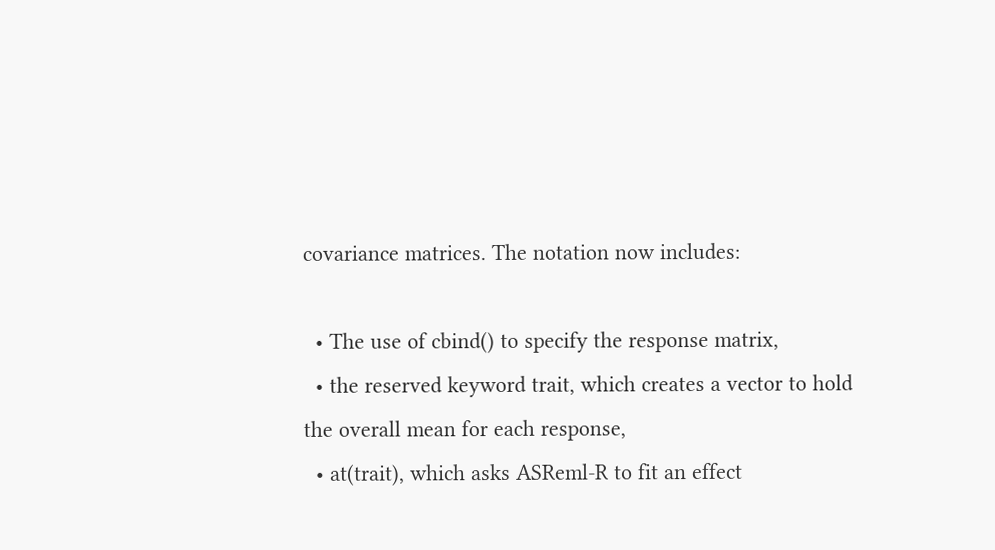covariance matrices. The notation now includes:

  • The use of cbind() to specify the response matrix,
  • the reserved keyword trait, which creates a vector to hold the overall mean for each response,
  • at(trait), which asks ASReml-R to fit an effect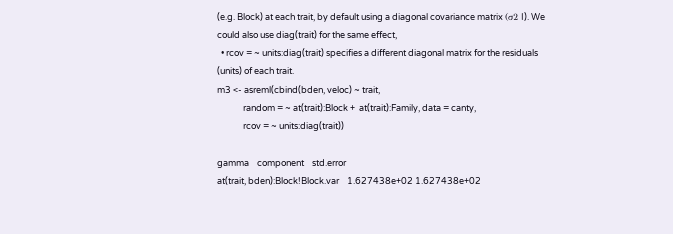(e.g. Block) at each trait, by default using a diagonal covariance matrix (σ2 I). We could also use diag(trait) for the same effect,
  • rcov = ~ units:diag(trait) specifies a different diagonal matrix for the residuals (units) of each trait.
m3 <- asreml(cbind(bden, veloc) ~ trait,
             random = ~ at(trait):Block +  at(trait):Family, data = canty,
             rcov = ~ units:diag(trait))

gamma    component    std.error
at(trait, bden):Block!Block.var    1.627438e+02 1.627438e+02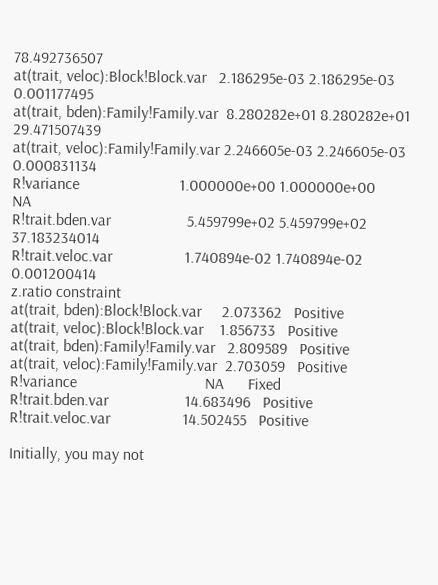78.492736507
at(trait, veloc):Block!Block.var   2.186295e-03 2.186295e-03  0.001177495
at(trait, bden):Family!Family.var  8.280282e+01 8.280282e+01 29.471507439
at(trait, veloc):Family!Family.var 2.246605e-03 2.246605e-03  0.000831134
R!variance                         1.000000e+00 1.000000e+00           NA
R!trait.bden.var                   5.459799e+02 5.459799e+02 37.183234014
R!trait.veloc.var                  1.740894e-02 1.740894e-02  0.001200414
z.ratio constraint
at(trait, bden):Block!Block.var     2.073362   Positive
at(trait, veloc):Block!Block.var    1.856733   Positive
at(trait, bden):Family!Family.var   2.809589   Positive
at(trait, veloc):Family!Family.var  2.703059   Positive
R!variance                                NA      Fixed
R!trait.bden.var                   14.683496   Positive
R!trait.veloc.var                  14.502455   Positive

Initially, you may not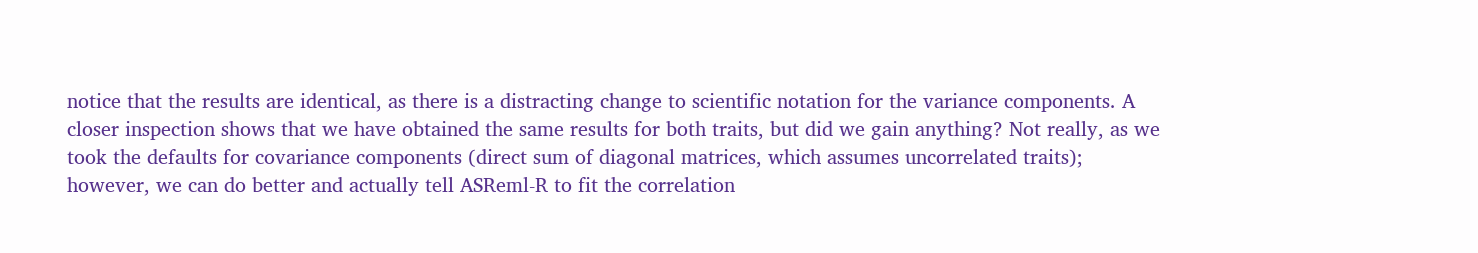notice that the results are identical, as there is a distracting change to scientific notation for the variance components. A closer inspection shows that we have obtained the same results for both traits, but did we gain anything? Not really, as we took the defaults for covariance components (direct sum of diagonal matrices, which assumes uncorrelated traits); however, we can do better and actually tell ASReml-R to fit the correlation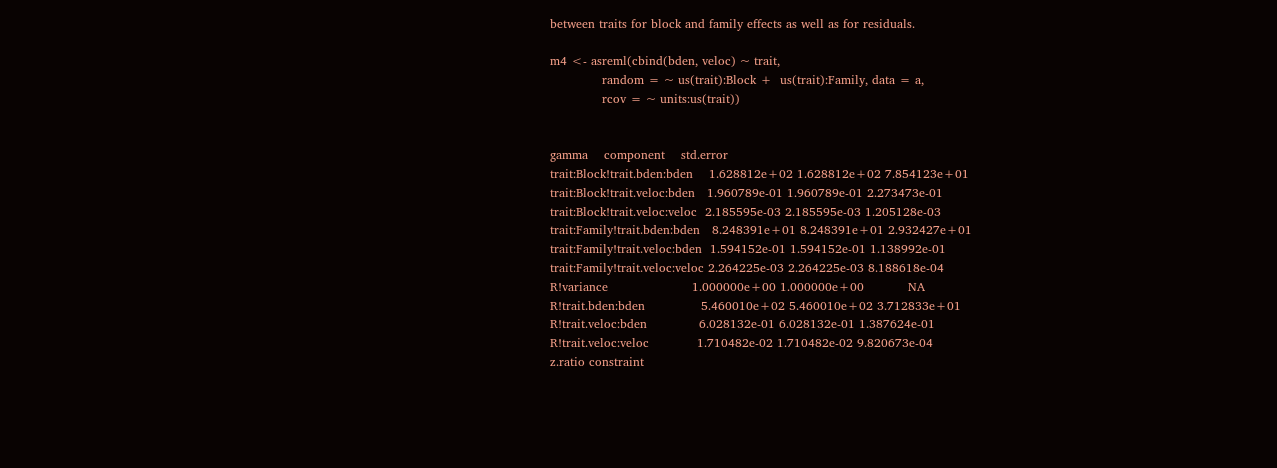between traits for block and family effects as well as for residuals.

m4 <- asreml(cbind(bden, veloc) ~ trait,
             random = ~ us(trait):Block +  us(trait):Family, data = a,
             rcov = ~ units:us(trait))


gamma    component    std.error
trait:Block!trait.bden:bden    1.628812e+02 1.628812e+02 7.854123e+01
trait:Block!trait.veloc:bden   1.960789e-01 1.960789e-01 2.273473e-01
trait:Block!trait.veloc:veloc  2.185595e-03 2.185595e-03 1.205128e-03
trait:Family!trait.bden:bden   8.248391e+01 8.248391e+01 2.932427e+01
trait:Family!trait.veloc:bden  1.594152e-01 1.594152e-01 1.138992e-01
trait:Family!trait.veloc:veloc 2.264225e-03 2.264225e-03 8.188618e-04
R!variance                     1.000000e+00 1.000000e+00           NA
R!trait.bden:bden              5.460010e+02 5.460010e+02 3.712833e+01
R!trait.veloc:bden             6.028132e-01 6.028132e-01 1.387624e-01
R!trait.veloc:veloc            1.710482e-02 1.710482e-02 9.820673e-04
z.ratio constraint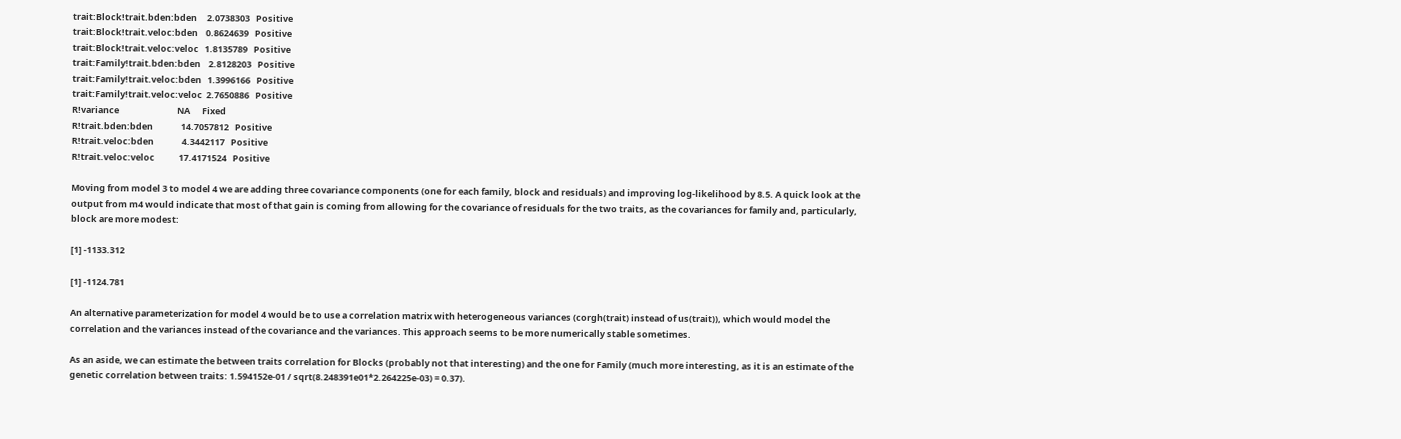trait:Block!trait.bden:bden     2.0738303   Positive
trait:Block!trait.veloc:bden    0.8624639   Positive
trait:Block!trait.veloc:veloc   1.8135789   Positive
trait:Family!trait.bden:bden    2.8128203   Positive
trait:Family!trait.veloc:bden   1.3996166   Positive
trait:Family!trait.veloc:veloc  2.7650886   Positive
R!variance                             NA      Fixed
R!trait.bden:bden              14.7057812   Positive
R!trait.veloc:bden              4.3442117   Positive
R!trait.veloc:veloc            17.4171524   Positive

Moving from model 3 to model 4 we are adding three covariance components (one for each family, block and residuals) and improving log-likelihood by 8.5. A quick look at the output from m4 would indicate that most of that gain is coming from allowing for the covariance of residuals for the two traits, as the covariances for family and, particularly, block are more modest:

[1] -1133.312

[1] -1124.781

An alternative parameterization for model 4 would be to use a correlation matrix with heterogeneous variances (corgh(trait) instead of us(trait)), which would model the correlation and the variances instead of the covariance and the variances. This approach seems to be more numerically stable sometimes.

As an aside, we can estimate the between traits correlation for Blocks (probably not that interesting) and the one for Family (much more interesting, as it is an estimate of the genetic correlation between traits: 1.594152e-01 / sqrt(8.248391e01*2.264225e-03) = 0.37).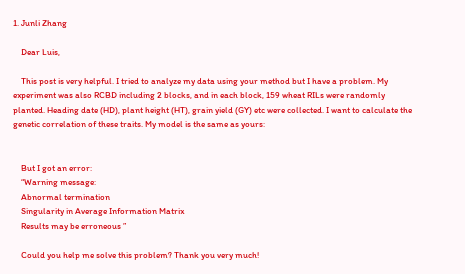1. Junli Zhang

    Dear Luis,

    This post is very helpful. I tried to analyze my data using your method but I have a problem. My experiment was also RCBD including 2 blocks, and in each block, 159 wheat RILs were randomly planted. Heading date (HD), plant height (HT), grain yield (GY) etc were collected. I want to calculate the genetic correlation of these traits. My model is the same as yours:


    But I got an error:
    “Warning message:
    Abnormal termination
    Singularity in Average Information Matrix
    Results may be erroneous ”

    Could you help me solve this problem? Thank you very much!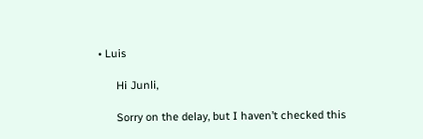• Luis

      Hi Junli,

      Sorry on the delay, but I haven’t checked this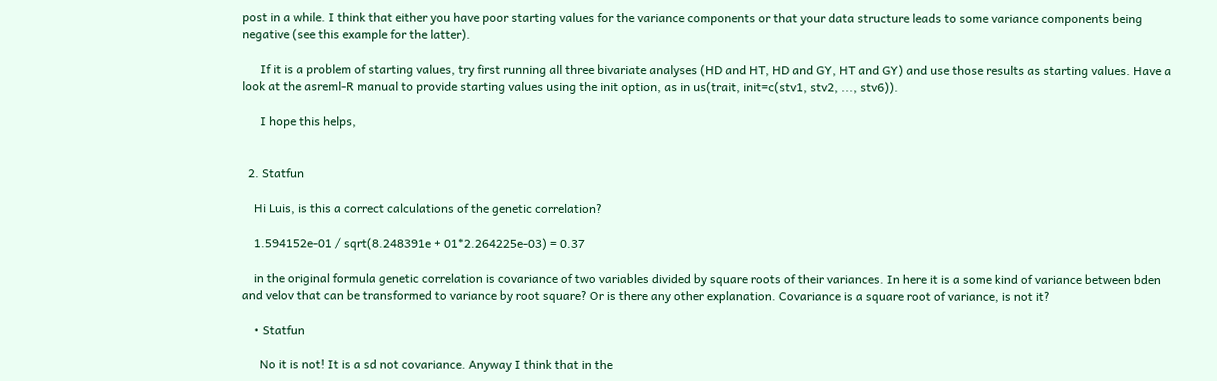post in a while. I think that either you have poor starting values for the variance components or that your data structure leads to some variance components being negative (see this example for the latter).

      If it is a problem of starting values, try first running all three bivariate analyses (HD and HT, HD and GY, HT and GY) and use those results as starting values. Have a look at the asreml-R manual to provide starting values using the init option, as in us(trait, init=c(stv1, stv2, ..., stv6)).

      I hope this helps,


  2. Statfun

    Hi Luis, is this a correct calculations of the genetic correlation?

    1.594152e-01 / sqrt(8.248391e + 01*2.264225e-03) = 0.37

    in the original formula genetic correlation is covariance of two variables divided by square roots of their variances. In here it is a some kind of variance between bden and velov that can be transformed to variance by root square? Or is there any other explanation. Covariance is a square root of variance, is not it?

    • Statfun

      No it is not! It is a sd not covariance. Anyway I think that in the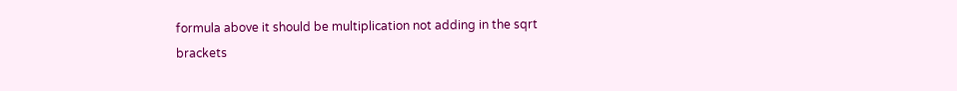formula above it should be multiplication not adding in the sqrt brackets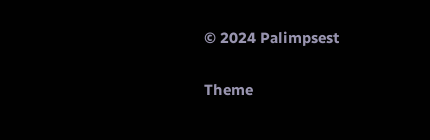© 2024 Palimpsest

Theme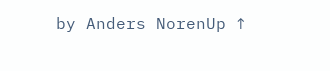by Anders NorenUp ↑